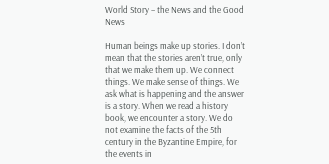World Story – the News and the Good News

Human beings make up stories. I don’t mean that the stories aren’t true, only that we make them up. We connect things. We make sense of things. We ask what is happening and the answer is a story. When we read a history book, we encounter a story. We do not examine the facts of the 5th century in the Byzantine Empire, for the events in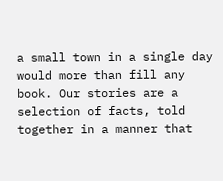a small town in a single day would more than fill any book. Our stories are a selection of facts, told together in a manner that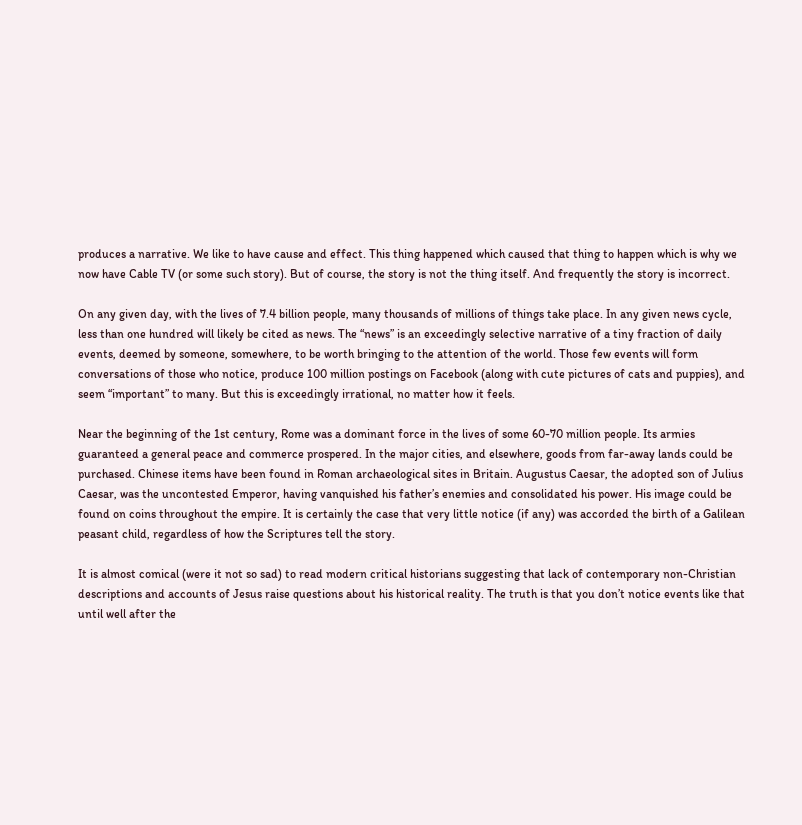produces a narrative. We like to have cause and effect. This thing happened which caused that thing to happen which is why we now have Cable TV (or some such story). But of course, the story is not the thing itself. And frequently the story is incorrect.

On any given day, with the lives of 7.4 billion people, many thousands of millions of things take place. In any given news cycle, less than one hundred will likely be cited as news. The “news” is an exceedingly selective narrative of a tiny fraction of daily events, deemed by someone, somewhere, to be worth bringing to the attention of the world. Those few events will form conversations of those who notice, produce 100 million postings on Facebook (along with cute pictures of cats and puppies), and seem “important” to many. But this is exceedingly irrational, no matter how it feels.

Near the beginning of the 1st century, Rome was a dominant force in the lives of some 60-70 million people. Its armies guaranteed a general peace and commerce prospered. In the major cities, and elsewhere, goods from far-away lands could be purchased. Chinese items have been found in Roman archaeological sites in Britain. Augustus Caesar, the adopted son of Julius Caesar, was the uncontested Emperor, having vanquished his father’s enemies and consolidated his power. His image could be found on coins throughout the empire. It is certainly the case that very little notice (if any) was accorded the birth of a Galilean peasant child, regardless of how the Scriptures tell the story.

It is almost comical (were it not so sad) to read modern critical historians suggesting that lack of contemporary non-Christian descriptions and accounts of Jesus raise questions about his historical reality. The truth is that you don’t notice events like that until well after the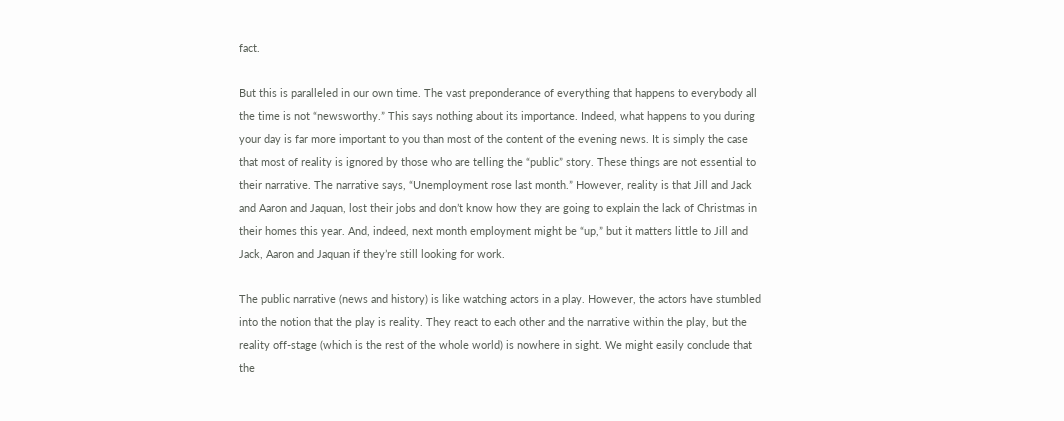fact.

But this is paralleled in our own time. The vast preponderance of everything that happens to everybody all the time is not “newsworthy.” This says nothing about its importance. Indeed, what happens to you during your day is far more important to you than most of the content of the evening news. It is simply the case that most of reality is ignored by those who are telling the “public” story. These things are not essential to their narrative. The narrative says, “Unemployment rose last month.” However, reality is that Jill and Jack and Aaron and Jaquan, lost their jobs and don’t know how they are going to explain the lack of Christmas in their homes this year. And, indeed, next month employment might be “up,” but it matters little to Jill and Jack, Aaron and Jaquan if they’re still looking for work.

The public narrative (news and history) is like watching actors in a play. However, the actors have stumbled into the notion that the play is reality. They react to each other and the narrative within the play, but the reality off-stage (which is the rest of the whole world) is nowhere in sight. We might easily conclude that the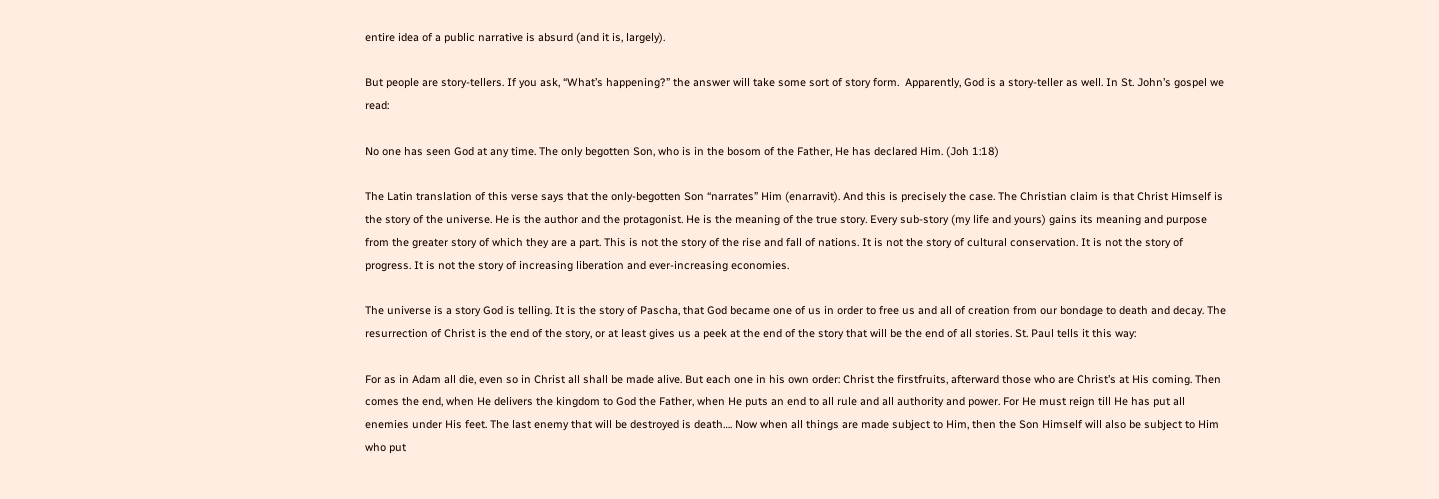entire idea of a public narrative is absurd (and it is, largely).

But people are story-tellers. If you ask, “What’s happening?” the answer will take some sort of story form.  Apparently, God is a story-teller as well. In St. John’s gospel we read:

No one has seen God at any time. The only begotten Son, who is in the bosom of the Father, He has declared Him. (Joh 1:18)

The Latin translation of this verse says that the only-begotten Son “narrates” Him (enarravit). And this is precisely the case. The Christian claim is that Christ Himself is the story of the universe. He is the author and the protagonist. He is the meaning of the true story. Every sub-story (my life and yours) gains its meaning and purpose from the greater story of which they are a part. This is not the story of the rise and fall of nations. It is not the story of cultural conservation. It is not the story of progress. It is not the story of increasing liberation and ever-increasing economies.

The universe is a story God is telling. It is the story of Pascha, that God became one of us in order to free us and all of creation from our bondage to death and decay. The resurrection of Christ is the end of the story, or at least gives us a peek at the end of the story that will be the end of all stories. St. Paul tells it this way:

For as in Adam all die, even so in Christ all shall be made alive. But each one in his own order: Christ the firstfruits, afterward those who are Christ’s at His coming. Then comes the end, when He delivers the kingdom to God the Father, when He puts an end to all rule and all authority and power. For He must reign till He has put all enemies under His feet. The last enemy that will be destroyed is death…. Now when all things are made subject to Him, then the Son Himself will also be subject to Him who put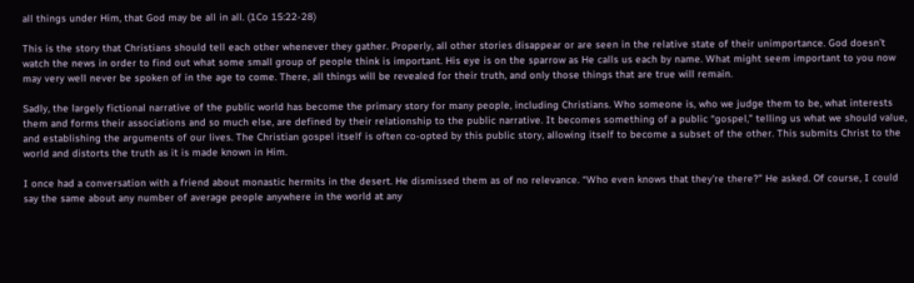all things under Him, that God may be all in all. (1Co 15:22-28)

This is the story that Christians should tell each other whenever they gather. Properly, all other stories disappear or are seen in the relative state of their unimportance. God doesn’t watch the news in order to find out what some small group of people think is important. His eye is on the sparrow as He calls us each by name. What might seem important to you now may very well never be spoken of in the age to come. There, all things will be revealed for their truth, and only those things that are true will remain.

Sadly, the largely fictional narrative of the public world has become the primary story for many people, including Christians. Who someone is, who we judge them to be, what interests them and forms their associations and so much else, are defined by their relationship to the public narrative. It becomes something of a public “gospel,” telling us what we should value, and establishing the arguments of our lives. The Christian gospel itself is often co-opted by this public story, allowing itself to become a subset of the other. This submits Christ to the world and distorts the truth as it is made known in Him.

I once had a conversation with a friend about monastic hermits in the desert. He dismissed them as of no relevance. “Who even knows that they’re there?” He asked. Of course, I could say the same about any number of average people anywhere in the world at any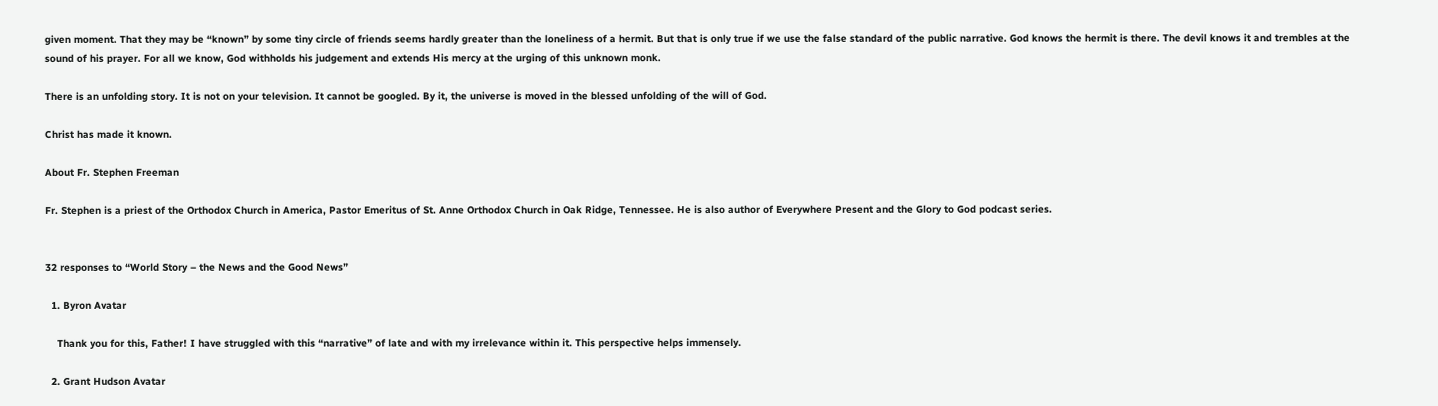given moment. That they may be “known” by some tiny circle of friends seems hardly greater than the loneliness of a hermit. But that is only true if we use the false standard of the public narrative. God knows the hermit is there. The devil knows it and trembles at the sound of his prayer. For all we know, God withholds his judgement and extends His mercy at the urging of this unknown monk.

There is an unfolding story. It is not on your television. It cannot be googled. By it, the universe is moved in the blessed unfolding of the will of God.

Christ has made it known.

About Fr. Stephen Freeman

Fr. Stephen is a priest of the Orthodox Church in America, Pastor Emeritus of St. Anne Orthodox Church in Oak Ridge, Tennessee. He is also author of Everywhere Present and the Glory to God podcast series.


32 responses to “World Story – the News and the Good News”

  1. Byron Avatar

    Thank you for this, Father! I have struggled with this “narrative” of late and with my irrelevance within it. This perspective helps immensely.

  2. Grant Hudson Avatar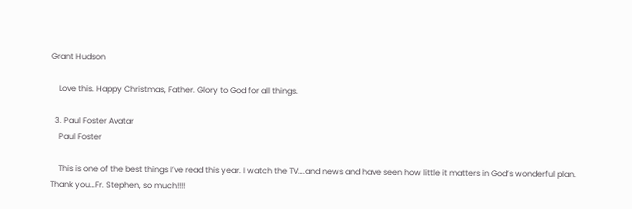Grant Hudson

    Love this. Happy Christmas, Father. Glory to God for all things.

  3. Paul Foster Avatar
    Paul Foster

    This is one of the best things I’ve read this year. I watch the TV….and news and have seen how little it matters in God’s wonderful plan. Thank you…Fr. Stephen, so much!!!!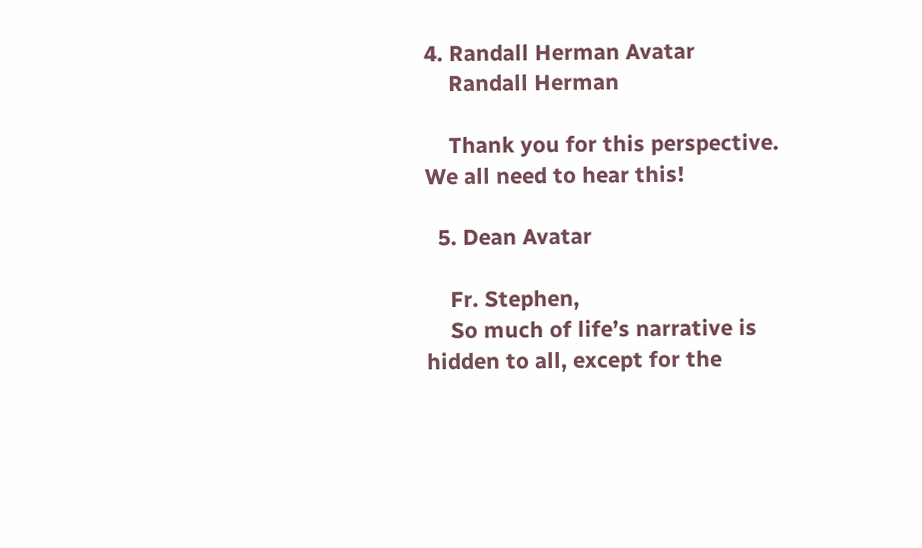4. Randall Herman Avatar
    Randall Herman

    Thank you for this perspective. We all need to hear this!

  5. Dean Avatar

    Fr. Stephen,
    So much of life’s narrative is hidden to all, except for the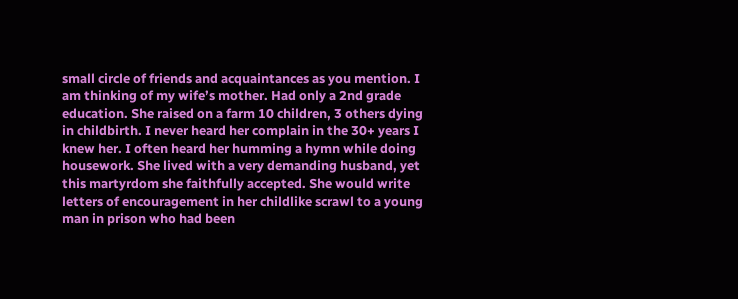small circle of friends and acquaintances as you mention. I am thinking of my wife’s mother. Had only a 2nd grade education. She raised on a farm 10 children, 3 others dying in childbirth. I never heard her complain in the 30+ years I knew her. I often heard her humming a hymn while doing housework. She lived with a very demanding husband, yet this martyrdom she faithfully accepted. She would write letters of encouragement in her childlike scrawl to a young man in prison who had been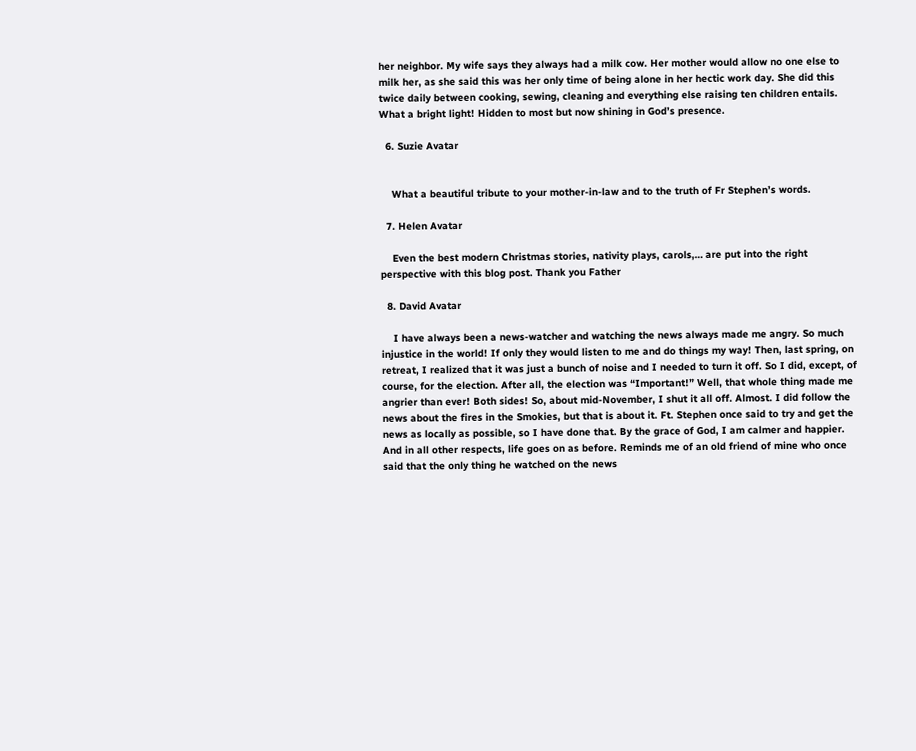her neighbor. My wife says they always had a milk cow. Her mother would allow no one else to milk her, as she said this was her only time of being alone in her hectic work day. She did this twice daily between cooking, sewing, cleaning and everything else raising ten children entails. What a bright light! Hidden to most but now shining in God’s presence.

  6. Suzie Avatar


    What a beautiful tribute to your mother-in-law and to the truth of Fr Stephen’s words.

  7. Helen Avatar

    Even the best modern Christmas stories, nativity plays, carols,… are put into the right perspective with this blog post. Thank you Father

  8. David Avatar

    I have always been a news-watcher and watching the news always made me angry. So much injustice in the world! If only they would listen to me and do things my way! Then, last spring, on retreat, I realized that it was just a bunch of noise and I needed to turn it off. So I did, except, of course, for the election. After all, the election was “Important!” Well, that whole thing made me angrier than ever! Both sides! So, about mid-November, I shut it all off. Almost. I did follow the news about the fires in the Smokies, but that is about it. Ft. Stephen once said to try and get the news as locally as possible, so I have done that. By the grace of God, I am calmer and happier. And in all other respects, life goes on as before. Reminds me of an old friend of mine who once said that the only thing he watched on the news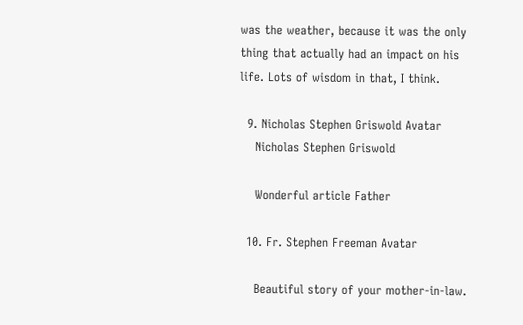was the weather, because it was the only thing that actually had an impact on his life. Lots of wisdom in that, I think.

  9. Nicholas Stephen Griswold Avatar
    Nicholas Stephen Griswold

    Wonderful article Father

  10. Fr. Stephen Freeman Avatar

    Beautiful story of your mother-in-law.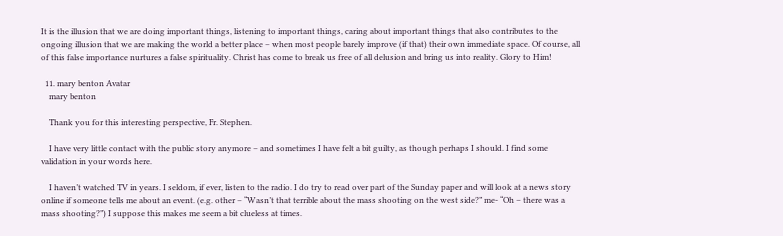It is the illusion that we are doing important things, listening to important things, caring about important things that also contributes to the ongoing illusion that we are making the world a better place – when most people barely improve (if that) their own immediate space. Of course, all of this false importance nurtures a false spirituality. Christ has come to break us free of all delusion and bring us into reality. Glory to Him!

  11. mary benton Avatar
    mary benton

    Thank you for this interesting perspective, Fr. Stephen.

    I have very little contact with the public story anymore – and sometimes I have felt a bit guilty, as though perhaps I should. I find some validation in your words here.

    I haven’t watched TV in years. I seldom, if ever, listen to the radio. I do try to read over part of the Sunday paper and will look at a news story online if someone tells me about an event. (e.g. other – “Wasn’t that terrible about the mass shooting on the west side?” me- “Oh – there was a mass shooting?”) I suppose this makes me seem a bit clueless at times.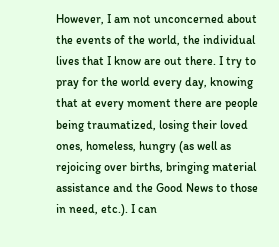However, I am not unconcerned about the events of the world, the individual lives that I know are out there. I try to pray for the world every day, knowing that at every moment there are people being traumatized, losing their loved ones, homeless, hungry (as well as rejoicing over births, bringing material assistance and the Good News to those in need, etc.). I can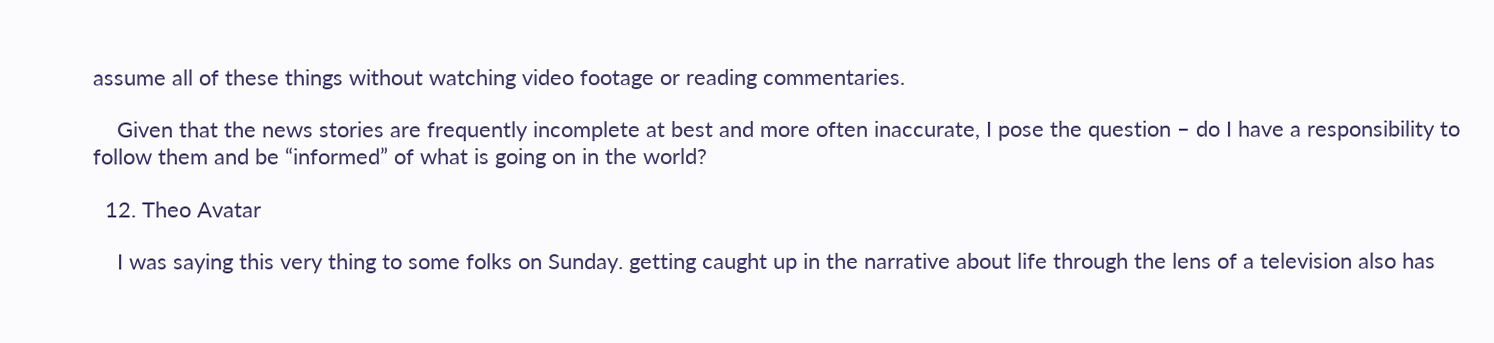assume all of these things without watching video footage or reading commentaries.

    Given that the news stories are frequently incomplete at best and more often inaccurate, I pose the question – do I have a responsibility to follow them and be “informed” of what is going on in the world?

  12. Theo Avatar

    I was saying this very thing to some folks on Sunday. getting caught up in the narrative about life through the lens of a television also has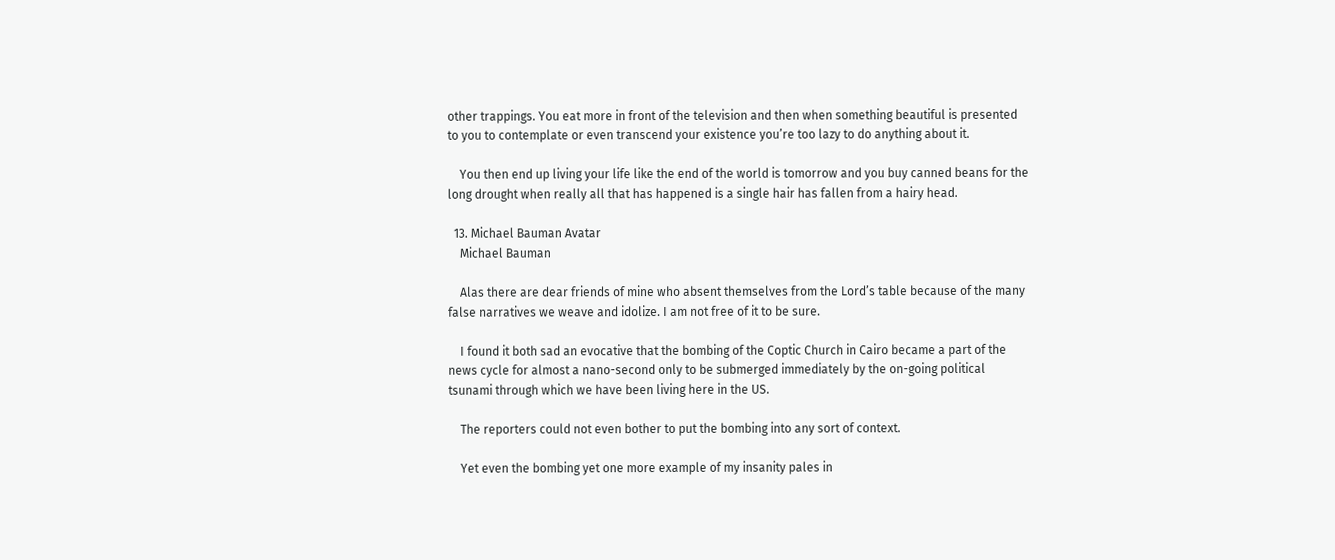other trappings. You eat more in front of the television and then when something beautiful is presented to you to contemplate or even transcend your existence you’re too lazy to do anything about it.

    You then end up living your life like the end of the world is tomorrow and you buy canned beans for the long drought when really all that has happened is a single hair has fallen from a hairy head.

  13. Michael Bauman Avatar
    Michael Bauman

    Alas there are dear friends of mine who absent themselves from the Lord’s table because of the many false narratives we weave and idolize. I am not free of it to be sure.

    I found it both sad an evocative that the bombing of the Coptic Church in Cairo became a part of the news cycle for almost a nano-second only to be submerged immediately by the on-going political tsunami through which we have been living here in the US.

    The reporters could not even bother to put the bombing into any sort of context.

    Yet even the bombing yet one more example of my insanity pales in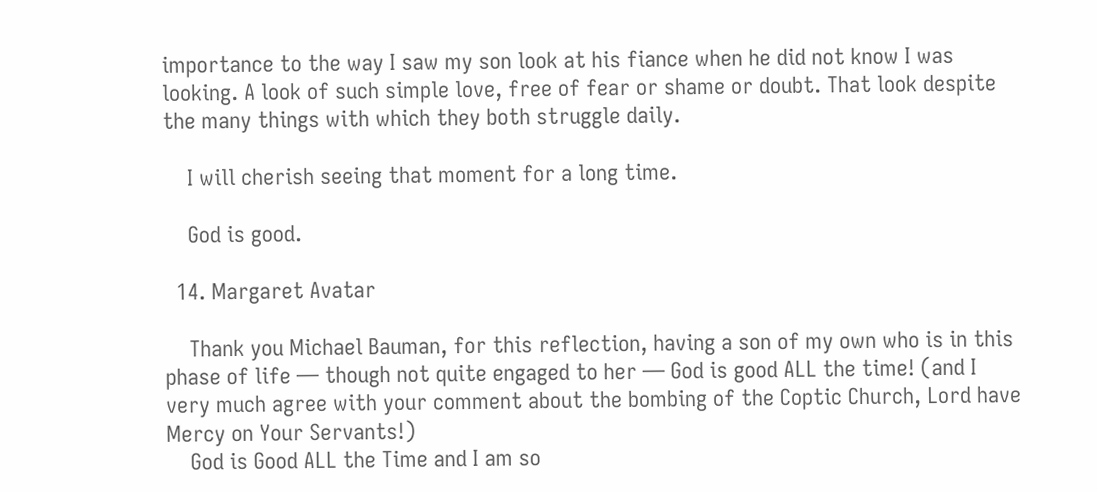importance to the way I saw my son look at his fiance when he did not know I was looking. A look of such simple love, free of fear or shame or doubt. That look despite the many things with which they both struggle daily.

    I will cherish seeing that moment for a long time.

    God is good.

  14. Margaret Avatar

    Thank you Michael Bauman, for this reflection, having a son of my own who is in this phase of life — though not quite engaged to her — God is good ALL the time! (and I very much agree with your comment about the bombing of the Coptic Church, Lord have Mercy on Your Servants!)
    God is Good ALL the Time and I am so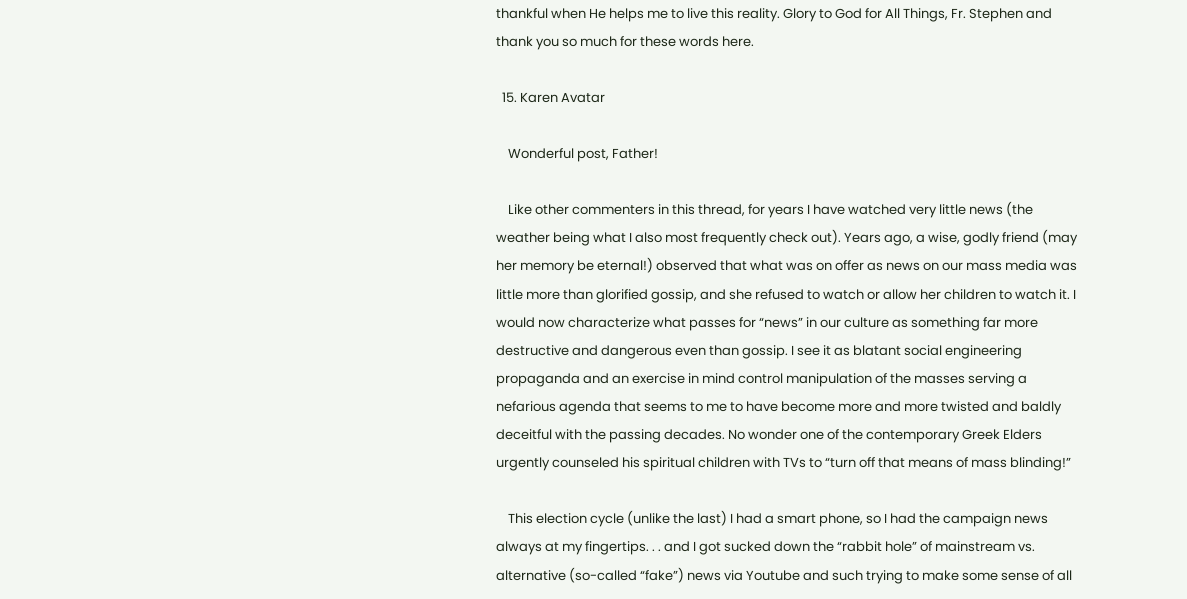thankful when He helps me to live this reality. Glory to God for All Things, Fr. Stephen and thank you so much for these words here.

  15. Karen Avatar

    Wonderful post, Father!

    Like other commenters in this thread, for years I have watched very little news (the weather being what I also most frequently check out). Years ago, a wise, godly friend (may her memory be eternal!) observed that what was on offer as news on our mass media was little more than glorified gossip, and she refused to watch or allow her children to watch it. I would now characterize what passes for “news” in our culture as something far more destructive and dangerous even than gossip. I see it as blatant social engineering propaganda and an exercise in mind control manipulation of the masses serving a nefarious agenda that seems to me to have become more and more twisted and baldly deceitful with the passing decades. No wonder one of the contemporary Greek Elders urgently counseled his spiritual children with TVs to “turn off that means of mass blinding!”

    This election cycle (unlike the last) I had a smart phone, so I had the campaign news always at my fingertips. . . and I got sucked down the “rabbit hole” of mainstream vs. alternative (so-called “fake”) news via Youtube and such trying to make some sense of all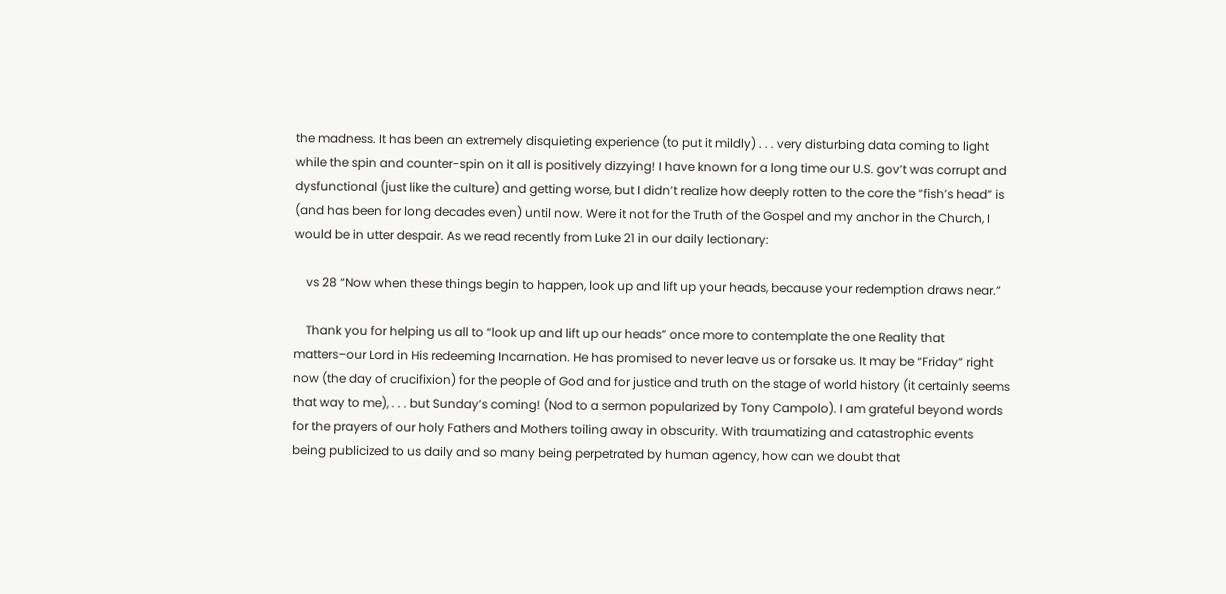the madness. It has been an extremely disquieting experience (to put it mildly) . . . very disturbing data coming to light while the spin and counter-spin on it all is positively dizzying! I have known for a long time our U.S. gov’t was corrupt and dysfunctional (just like the culture) and getting worse, but I didn’t realize how deeply rotten to the core the “fish’s head” is (and has been for long decades even) until now. Were it not for the Truth of the Gospel and my anchor in the Church, I would be in utter despair. As we read recently from Luke 21 in our daily lectionary:

    vs 28 “Now when these things begin to happen, look up and lift up your heads, because your redemption draws near.”

    Thank you for helping us all to “look up and lift up our heads” once more to contemplate the one Reality that matters–our Lord in His redeeming Incarnation. He has promised to never leave us or forsake us. It may be “Friday” right now (the day of crucifixion) for the people of God and for justice and truth on the stage of world history (it certainly seems that way to me), . . . but Sunday’s coming! (Nod to a sermon popularized by Tony Campolo). I am grateful beyond words for the prayers of our holy Fathers and Mothers toiling away in obscurity. With traumatizing and catastrophic events being publicized to us daily and so many being perpetrated by human agency, how can we doubt that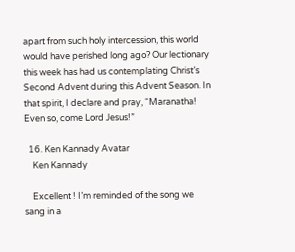apart from such holy intercession, this world would have perished long ago? Our lectionary this week has had us contemplating Christ’s Second Advent during this Advent Season. In that spirit, I declare and pray, “Maranatha! Even so, come Lord Jesus!”

  16. Ken Kannady Avatar
    Ken Kannady

    Excellent ! I’m reminded of the song we sang in a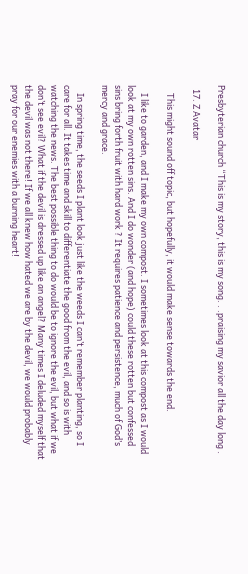Presbyterian church “This is my story, this is my song. . .praising my savior all the day long .

  17. Z Avatar

    This might sound off topic, but hopefully, it would make sense towards the end.

    I like to garden, and I make my own compost. I sometimes look at this compost as I would look at my own rotten sins. And I do wonder (and hope) could these rotten but confessed sins bring forth fruit with hard work ? It requires patience and persistence, much of God’s mercy and grace.

    In spring time, the seeds I plant look just like the weeds I can’t remember planting, so I care for all. It takes time and skill to differentiate the good from the evil, and so is with watching the news. The best possible thing to do would be to ignore the evil, but what if we don’t see evil? What if the devil is dressed up like an angel? Many times I deluded myself that the devil was not there! If we all knew how hated we are by the devil, we would probably pray for our enemies with a burning heart!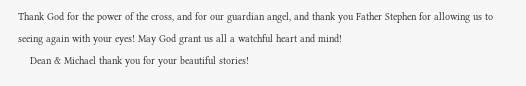Thank God for the power of the cross, and for our guardian angel, and thank you Father Stephen for allowing us to seeing again with your eyes! May God grant us all a watchful heart and mind!
    Dean & Michael thank you for your beautiful stories!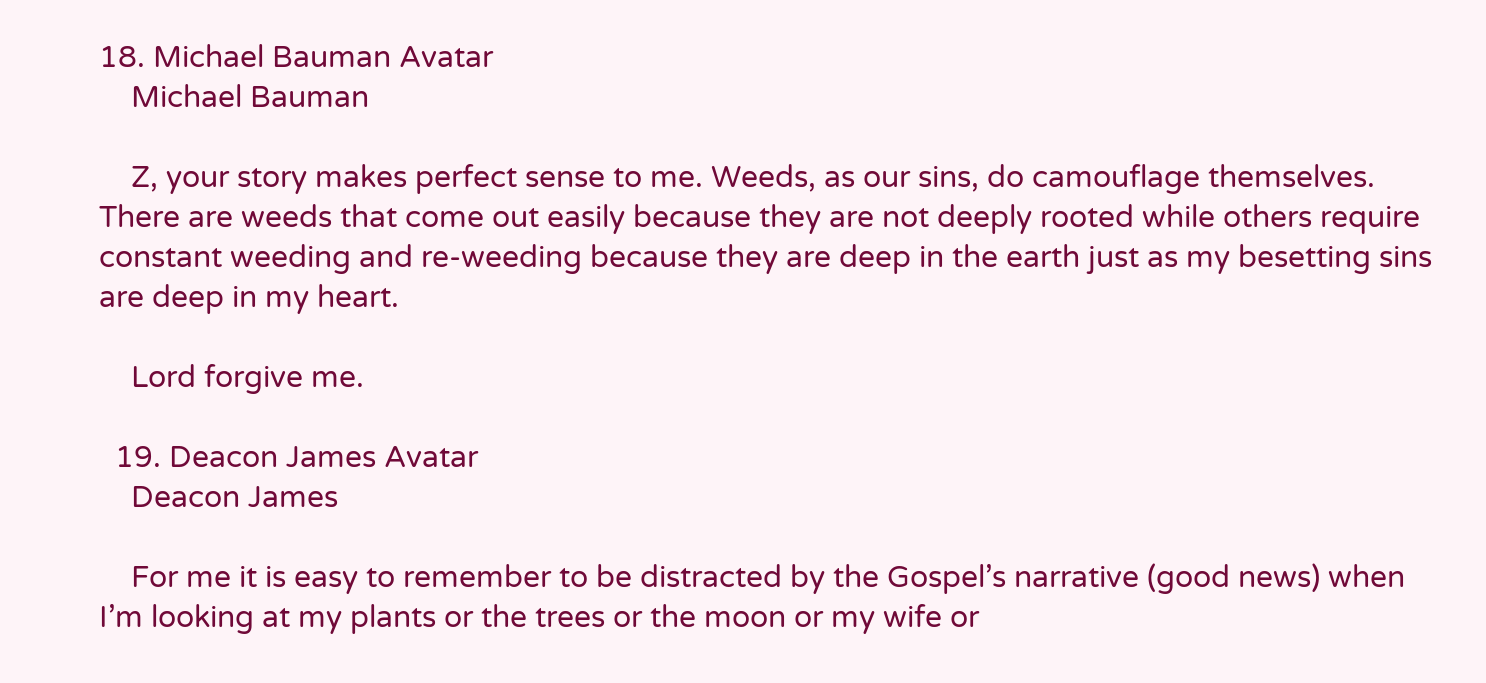18. Michael Bauman Avatar
    Michael Bauman

    Z, your story makes perfect sense to me. Weeds, as our sins, do camouflage themselves. There are weeds that come out easily because they are not deeply rooted while others require constant weeding and re-weeding because they are deep in the earth just as my besetting sins are deep in my heart.

    Lord forgive me.

  19. Deacon James Avatar
    Deacon James

    For me it is easy to remember to be distracted by the Gospel’s narrative (good news) when I’m looking at my plants or the trees or the moon or my wife or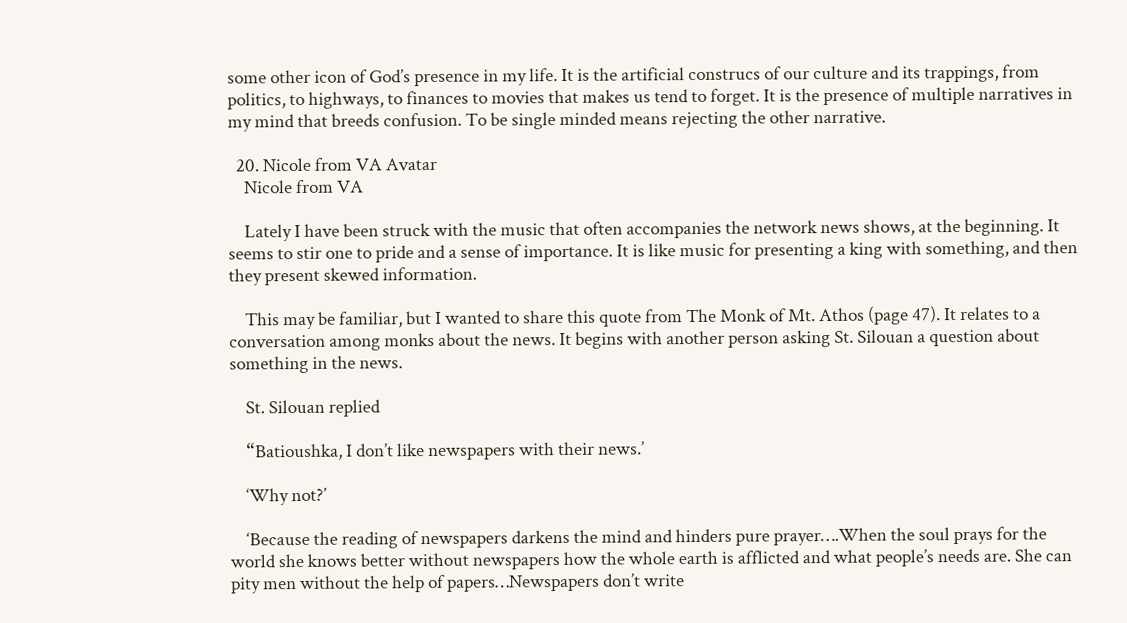some other icon of God’s presence in my life. It is the artificial construcs of our culture and its trappings, from politics, to highways, to finances to movies that makes us tend to forget. It is the presence of multiple narratives in my mind that breeds confusion. To be single minded means rejecting the other narrative.

  20. Nicole from VA Avatar
    Nicole from VA

    Lately I have been struck with the music that often accompanies the network news shows, at the beginning. It seems to stir one to pride and a sense of importance. It is like music for presenting a king with something, and then they present skewed information.

    This may be familiar, but I wanted to share this quote from The Monk of Mt. Athos (page 47). It relates to a conversation among monks about the news. It begins with another person asking St. Silouan a question about something in the news.

    St. Silouan replied

    “Batioushka, I don’t like newspapers with their news.’

    ‘Why not?’

    ‘Because the reading of newspapers darkens the mind and hinders pure prayer….When the soul prays for the world she knows better without newspapers how the whole earth is afflicted and what people’s needs are. She can pity men without the help of papers…Newspapers don’t write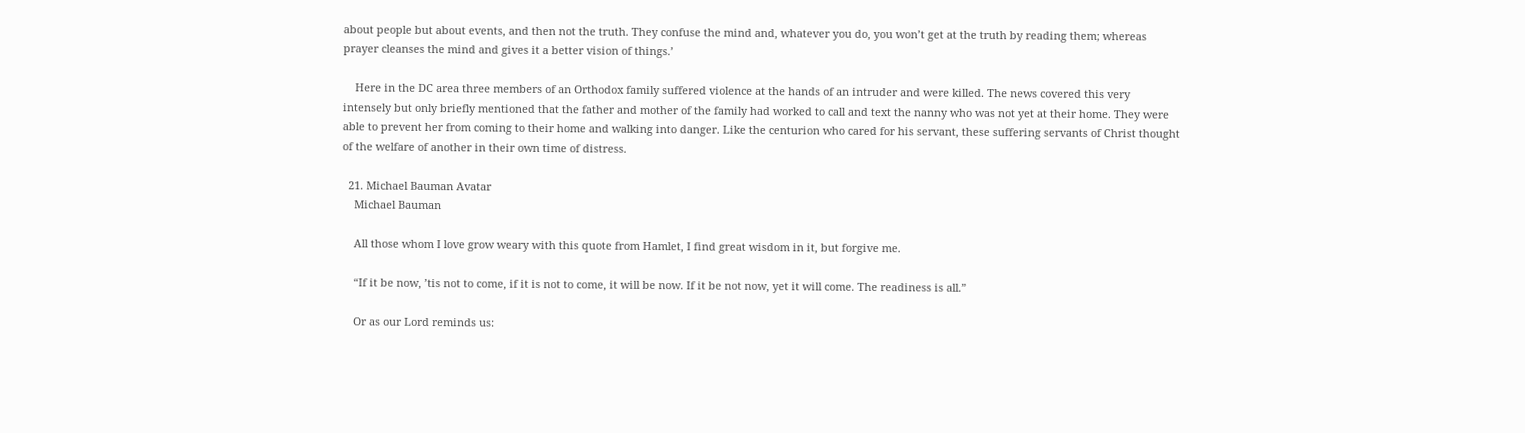about people but about events, and then not the truth. They confuse the mind and, whatever you do, you won’t get at the truth by reading them; whereas prayer cleanses the mind and gives it a better vision of things.’

    Here in the DC area three members of an Orthodox family suffered violence at the hands of an intruder and were killed. The news covered this very intensely but only briefly mentioned that the father and mother of the family had worked to call and text the nanny who was not yet at their home. They were able to prevent her from coming to their home and walking into danger. Like the centurion who cared for his servant, these suffering servants of Christ thought of the welfare of another in their own time of distress.

  21. Michael Bauman Avatar
    Michael Bauman

    All those whom I love grow weary with this quote from Hamlet, I find great wisdom in it, but forgive me.

    “If it be now, ’tis not to come, if it is not to come, it will be now. If it be not now, yet it will come. The readiness is all.”

    Or as our Lord reminds us: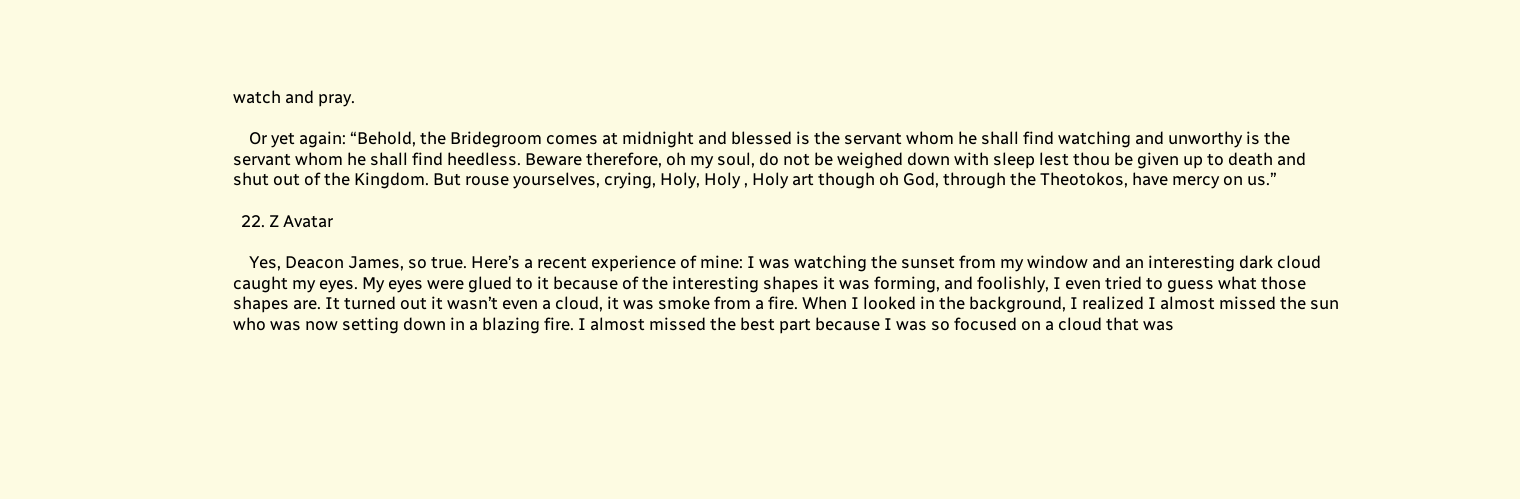watch and pray.

    Or yet again: “Behold, the Bridegroom comes at midnight and blessed is the servant whom he shall find watching and unworthy is the servant whom he shall find heedless. Beware therefore, oh my soul, do not be weighed down with sleep lest thou be given up to death and shut out of the Kingdom. But rouse yourselves, crying, Holy, Holy , Holy art though oh God, through the Theotokos, have mercy on us.”

  22. Z Avatar

    Yes, Deacon James, so true. Here’s a recent experience of mine: I was watching the sunset from my window and an interesting dark cloud caught my eyes. My eyes were glued to it because of the interesting shapes it was forming, and foolishly, I even tried to guess what those shapes are. It turned out it wasn’t even a cloud, it was smoke from a fire. When I looked in the background, I realized I almost missed the sun who was now setting down in a blazing fire. I almost missed the best part because I was so focused on a cloud that was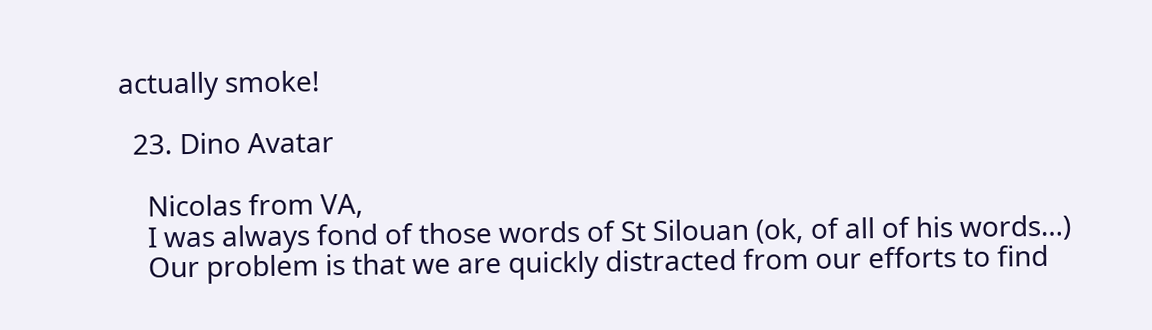actually smoke!

  23. Dino Avatar

    Nicolas from VA,
    I was always fond of those words of St Silouan (ok, of all of his words…)
    Our problem is that we are quickly distracted from our efforts to find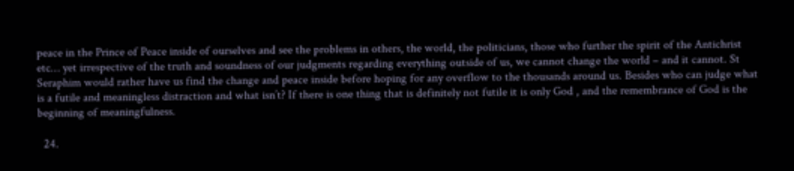peace in the Prince of Peace inside of ourselves and see the problems in others, the world, the politicians, those who further the spirit of the Antichrist etc… yet irrespective of the truth and soundness of our judgments regarding everything outside of us, we cannot change the world – and it cannot. St Seraphim would rather have us find the change and peace inside before hoping for any overflow to the thousands around us. Besides who can judge what is a futile and meaningless distraction and what isn’t? If there is one thing that is definitely not futile it is only God , and the remembrance of God is the beginning of meaningfulness.

  24.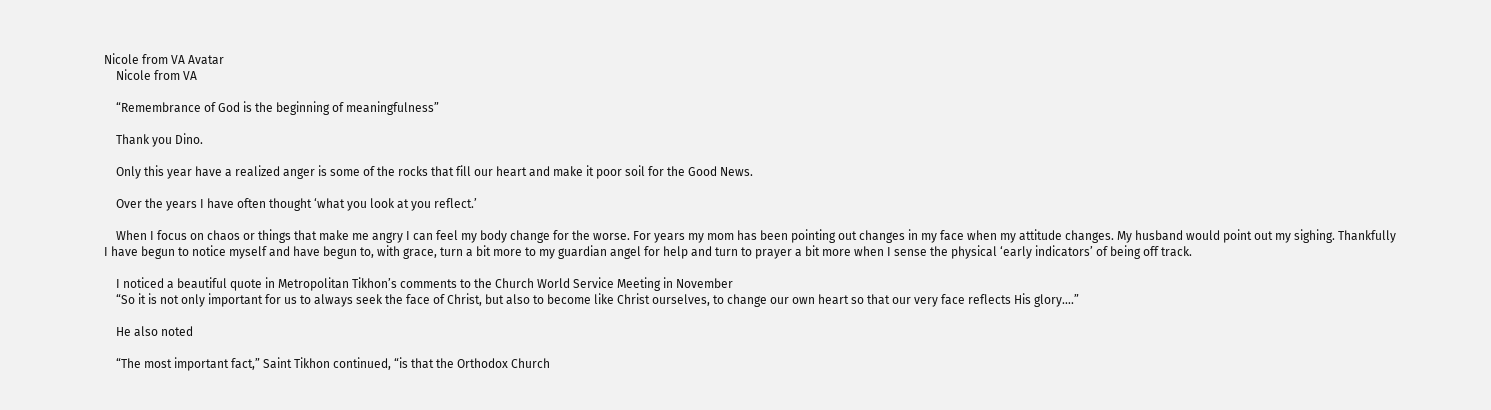Nicole from VA Avatar
    Nicole from VA

    “Remembrance of God is the beginning of meaningfulness”

    Thank you Dino.

    Only this year have a realized anger is some of the rocks that fill our heart and make it poor soil for the Good News.

    Over the years I have often thought ‘what you look at you reflect.’

    When I focus on chaos or things that make me angry I can feel my body change for the worse. For years my mom has been pointing out changes in my face when my attitude changes. My husband would point out my sighing. Thankfully I have begun to notice myself and have begun to, with grace, turn a bit more to my guardian angel for help and turn to prayer a bit more when I sense the physical ‘early indicators’ of being off track.

    I noticed a beautiful quote in Metropolitan Tikhon’s comments to the Church World Service Meeting in November
    “So it is not only important for us to always seek the face of Christ, but also to become like Christ ourselves, to change our own heart so that our very face reflects His glory….”

    He also noted

    “The most important fact,” Saint Tikhon continued, “is that the Orthodox Church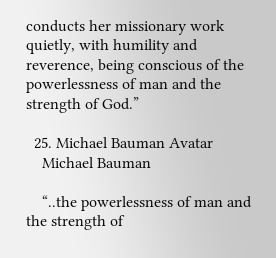conducts her missionary work quietly, with humility and reverence, being conscious of the powerlessness of man and the strength of God.”

  25. Michael Bauman Avatar
    Michael Bauman

    “..the powerlessness of man and the strength of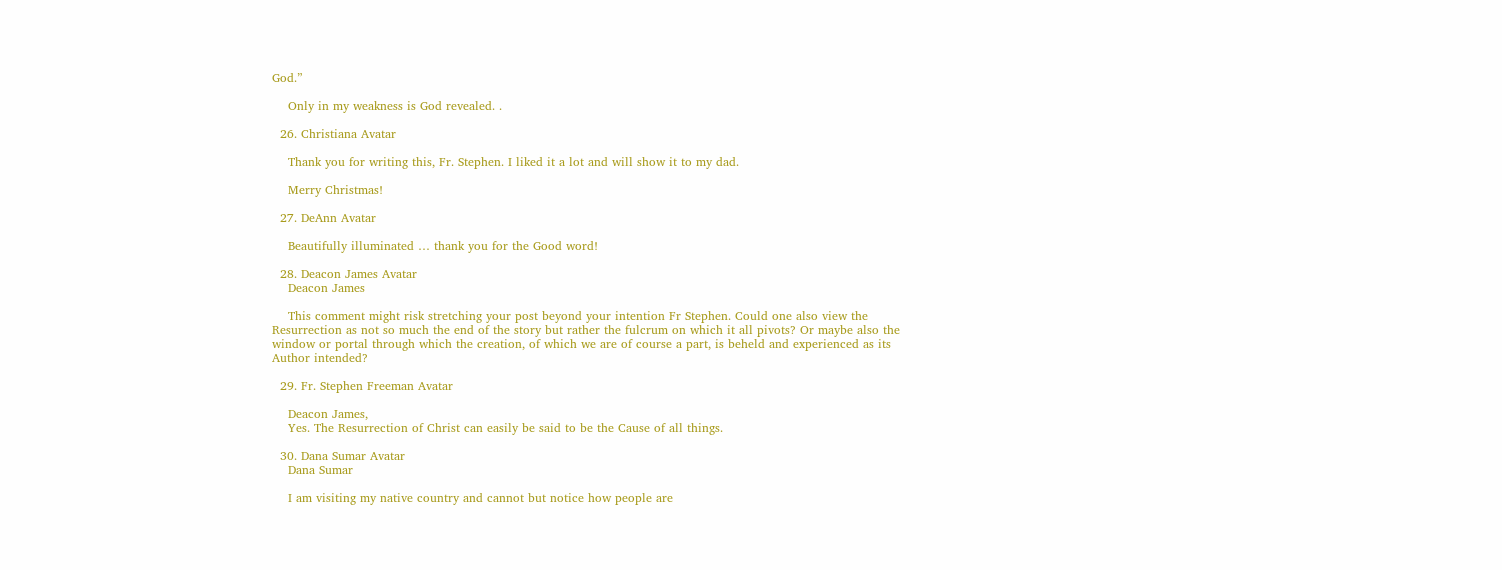God.”

    Only in my weakness is God revealed. .

  26. Christiana Avatar

    Thank you for writing this, Fr. Stephen. I liked it a lot and will show it to my dad.

    Merry Christmas!

  27. DeAnn Avatar

    Beautifully illuminated … thank you for the Good word!

  28. Deacon James Avatar
    Deacon James

    This comment might risk stretching your post beyond your intention Fr Stephen. Could one also view the Resurrection as not so much the end of the story but rather the fulcrum on which it all pivots? Or maybe also the window or portal through which the creation, of which we are of course a part, is beheld and experienced as its Author intended?

  29. Fr. Stephen Freeman Avatar

    Deacon James,
    Yes. The Resurrection of Christ can easily be said to be the Cause of all things.

  30. Dana Sumar Avatar
    Dana Sumar

    I am visiting my native country and cannot but notice how people are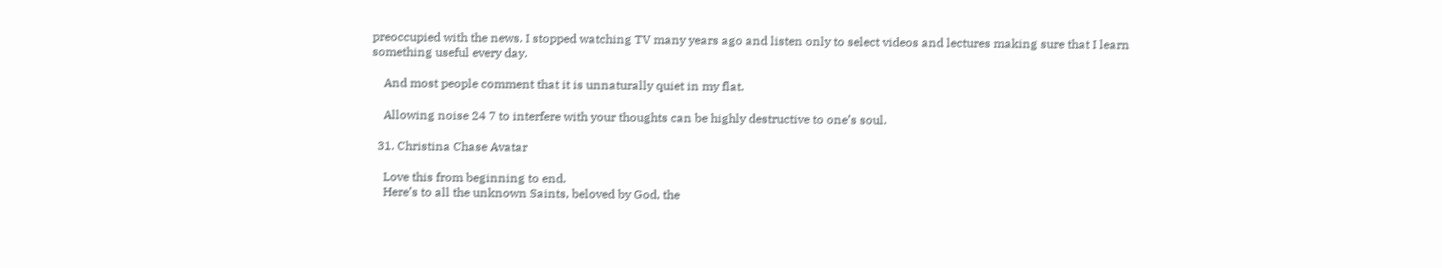preoccupied with the news. I stopped watching TV many years ago and listen only to select videos and lectures making sure that I learn something useful every day.

    And most people comment that it is unnaturally quiet in my flat.

    Allowing noise 24 7 to interfere with your thoughts can be highly destructive to one’s soul.

  31. Christina Chase Avatar

    Love this from beginning to end.
    Here’s to all the unknown Saints, beloved by God, the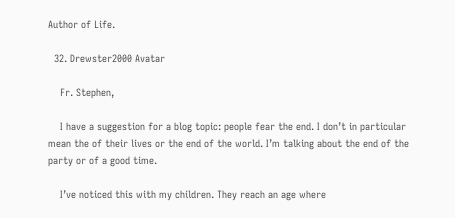Author of Life.

  32. Drewster2000 Avatar

    Fr. Stephen,

    I have a suggestion for a blog topic: people fear the end. I don’t in particular mean the of their lives or the end of the world. I’m talking about the end of the party or of a good time.

    I’ve noticed this with my children. They reach an age where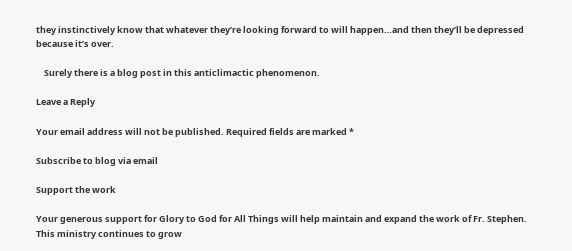they instinctively know that whatever they’re looking forward to will happen…and then they’ll be depressed because it’s over.

    Surely there is a blog post in this anticlimactic phenomenon.

Leave a Reply

Your email address will not be published. Required fields are marked *

Subscribe to blog via email

Support the work

Your generous support for Glory to God for All Things will help maintain and expand the work of Fr. Stephen. This ministry continues to grow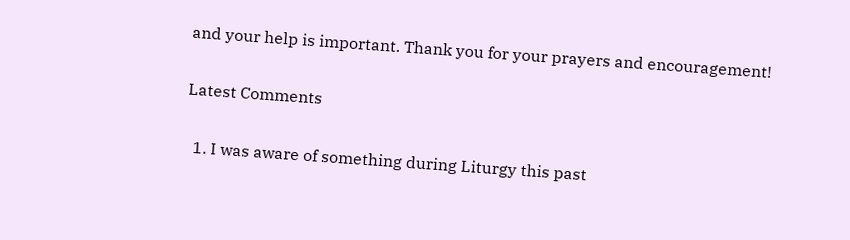and your help is important. Thank you for your prayers and encouragement!

Latest Comments

  1. I was aware of something during Liturgy this past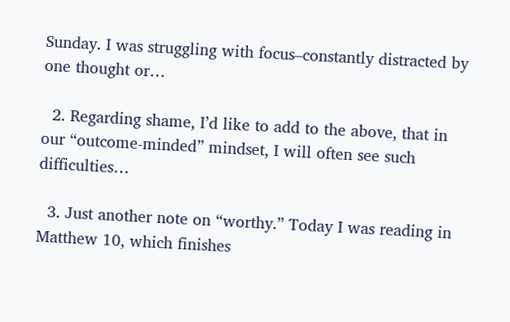Sunday. I was struggling with focus–constantly distracted by one thought or…

  2. Regarding shame, I’d like to add to the above, that in our “outcome-minded” mindset, I will often see such difficulties…

  3. Just another note on “worthy.” Today I was reading in Matthew 10, which finishes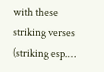with these striking verses (striking esp.…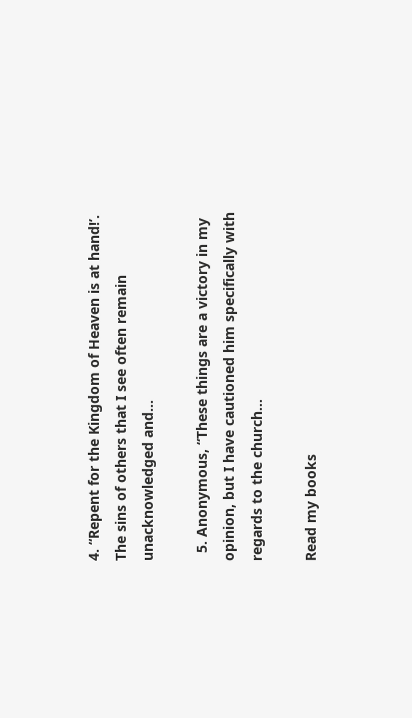4. “Repent for the Kingdom of Heaven is at hand!’. The sins of others that I see often remain unacknowledged and…

  5. Anonymous, “These things are a victory in my opinion, but I have cautioned him specifically with regards to the church…

Read my books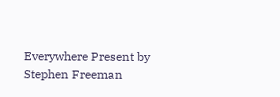Everywhere Present by Stephen Freeman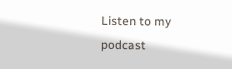Listen to my podcast